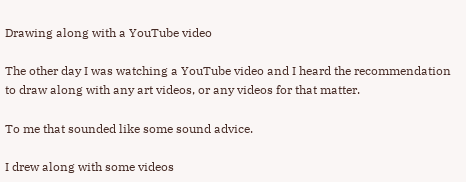Drawing along with a YouTube video

The other day I was watching a YouTube video and I heard the recommendation to draw along with any art videos, or any videos for that matter.

To me that sounded like some sound advice.

I drew along with some videos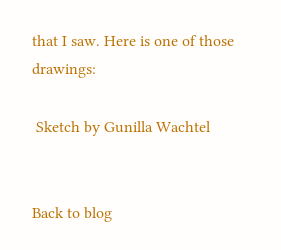that I saw. Here is one of those drawings:

 Sketch by Gunilla Wachtel


Back to blog